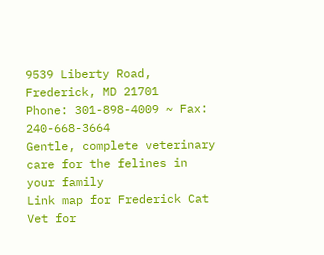9539 Liberty Road, Frederick, MD 21701
Phone: 301-898-4009 ~ Fax: 240-668-3664
Gentle, complete veterinary care for the felines in your family
Link map for Frederick Cat Vet for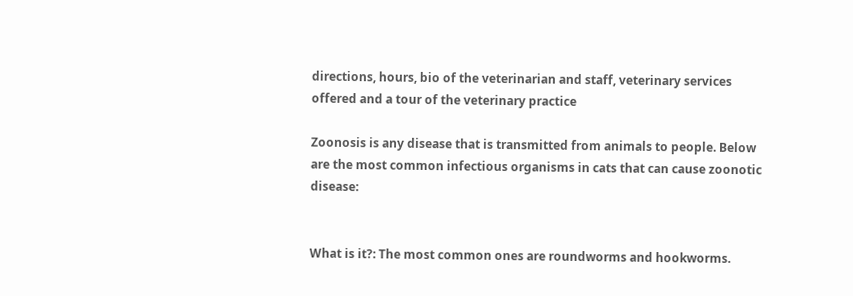directions, hours, bio of the veterinarian and staff, veterinary services offered and a tour of the veterinary practice

Zoonosis is any disease that is transmitted from animals to people. Below are the most common infectious organisms in cats that can cause zoonotic disease:


What is it?: The most common ones are roundworms and hookworms.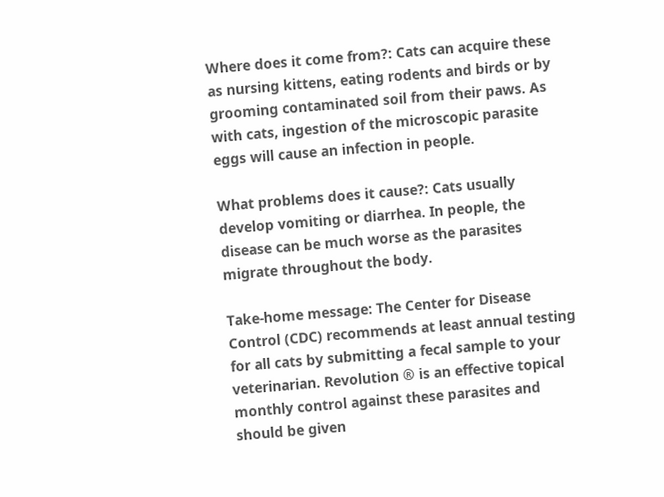Where does it come from?: Cats can acquire these as nursing kittens, eating rodents and birds or by grooming contaminated soil from their paws. As with cats, ingestion of the microscopic parasite eggs will cause an infection in people.

What problems does it cause?: Cats usually develop vomiting or diarrhea. In people, the disease can be much worse as the parasites migrate throughout the body.

Take-home message: The Center for Disease Control (CDC) recommends at least annual testing for all cats by submitting a fecal sample to your veterinarian. Revolution ® is an effective topical monthly control against these parasites and should be given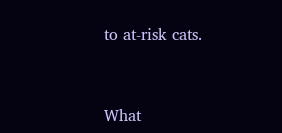to at-risk cats.


What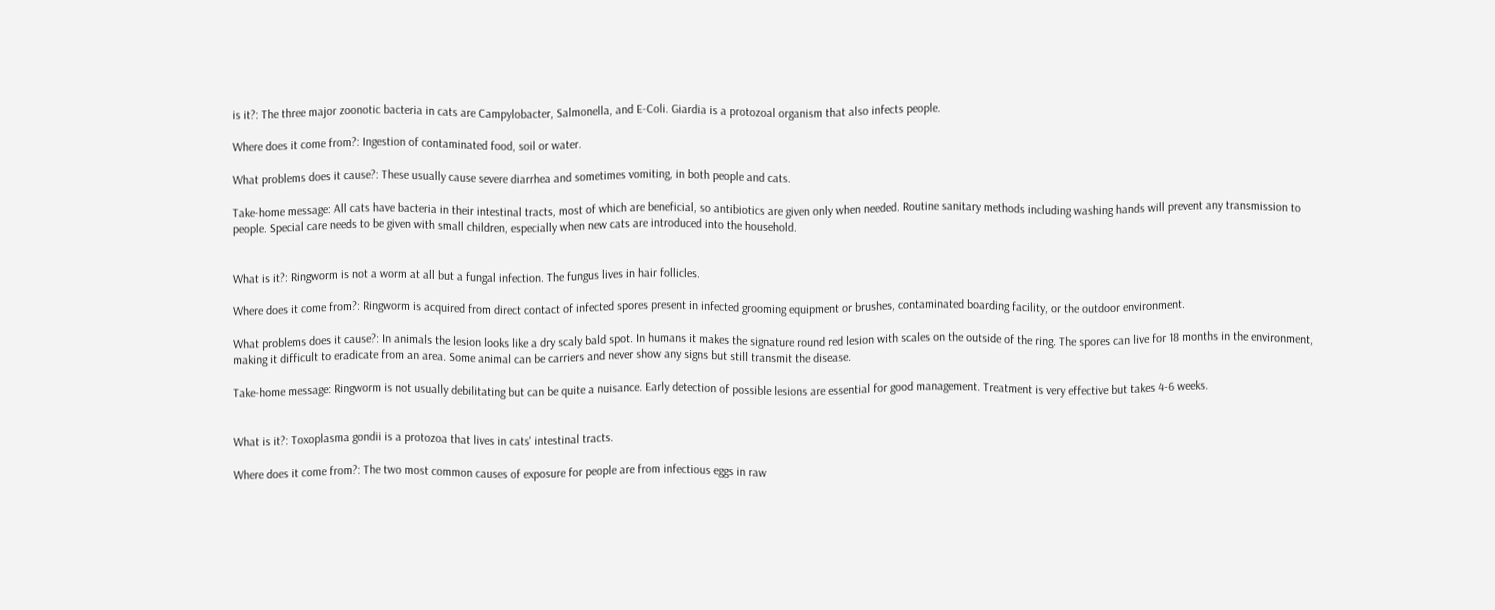is it?: The three major zoonotic bacteria in cats are Campylobacter, Salmonella, and E-Coli. Giardia is a protozoal organism that also infects people.

Where does it come from?: Ingestion of contaminated food, soil or water.

What problems does it cause?: These usually cause severe diarrhea and sometimes vomiting, in both people and cats.

Take-home message: All cats have bacteria in their intestinal tracts, most of which are beneficial, so antibiotics are given only when needed. Routine sanitary methods including washing hands will prevent any transmission to people. Special care needs to be given with small children, especially when new cats are introduced into the household.


What is it?: Ringworm is not a worm at all but a fungal infection. The fungus lives in hair follicles.

Where does it come from?: Ringworm is acquired from direct contact of infected spores present in infected grooming equipment or brushes, contaminated boarding facility, or the outdoor environment.

What problems does it cause?: In animals the lesion looks like a dry scaly bald spot. In humans it makes the signature round red lesion with scales on the outside of the ring. The spores can live for 18 months in the environment, making it difficult to eradicate from an area. Some animal can be carriers and never show any signs but still transmit the disease.

Take-home message: Ringworm is not usually debilitating but can be quite a nuisance. Early detection of possible lesions are essential for good management. Treatment is very effective but takes 4-6 weeks.


What is it?: Toxoplasma gondii is a protozoa that lives in cats' intestinal tracts.

Where does it come from?: The two most common causes of exposure for people are from infectious eggs in raw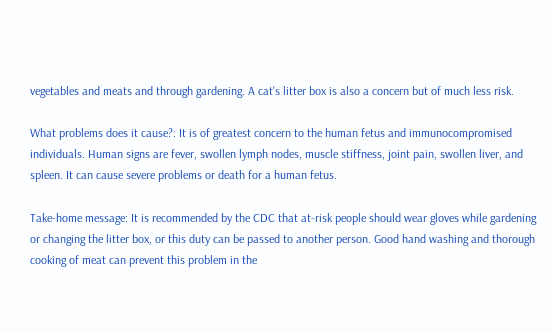vegetables and meats and through gardening. A cat's litter box is also a concern but of much less risk.

What problems does it cause?: It is of greatest concern to the human fetus and immunocompromised individuals. Human signs are fever, swollen lymph nodes, muscle stiffness, joint pain, swollen liver, and spleen. It can cause severe problems or death for a human fetus.

Take-home message: It is recommended by the CDC that at-risk people should wear gloves while gardening or changing the litter box, or this duty can be passed to another person. Good hand washing and thorough cooking of meat can prevent this problem in the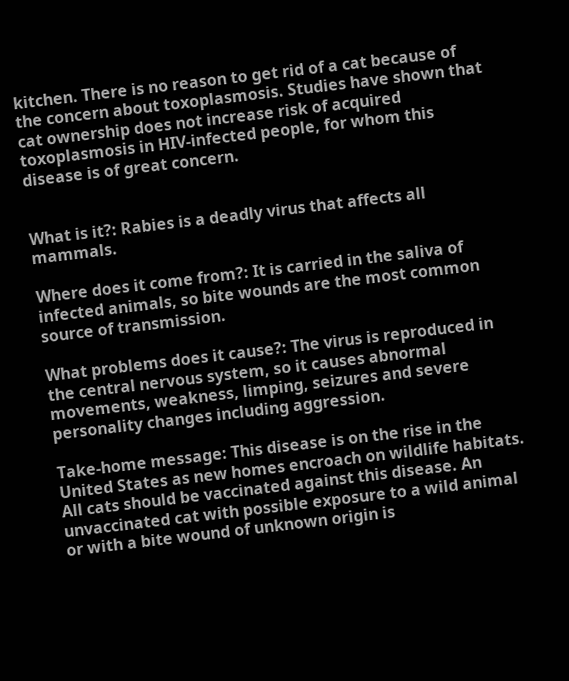kitchen. There is no reason to get rid of a cat because of the concern about toxoplasmosis. Studies have shown that cat ownership does not increase risk of acquired toxoplasmosis in HIV-infected people, for whom this disease is of great concern.


What is it?: Rabies is a deadly virus that affects all mammals.

Where does it come from?: It is carried in the saliva of infected animals, so bite wounds are the most common source of transmission.

What problems does it cause?: The virus is reproduced in the central nervous system, so it causes abnormal movements, weakness, limping, seizures and severe personality changes including aggression.

Take-home message: This disease is on the rise in the United States as new homes encroach on wildlife habitats. All cats should be vaccinated against this disease. An unvaccinated cat with possible exposure to a wild animal or with a bite wound of unknown origin is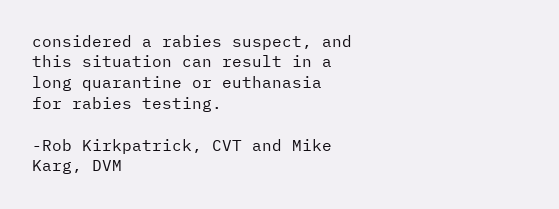considered a rabies suspect, and this situation can result in a long quarantine or euthanasia for rabies testing.

-Rob Kirkpatrick, CVT and Mike Karg, DVM